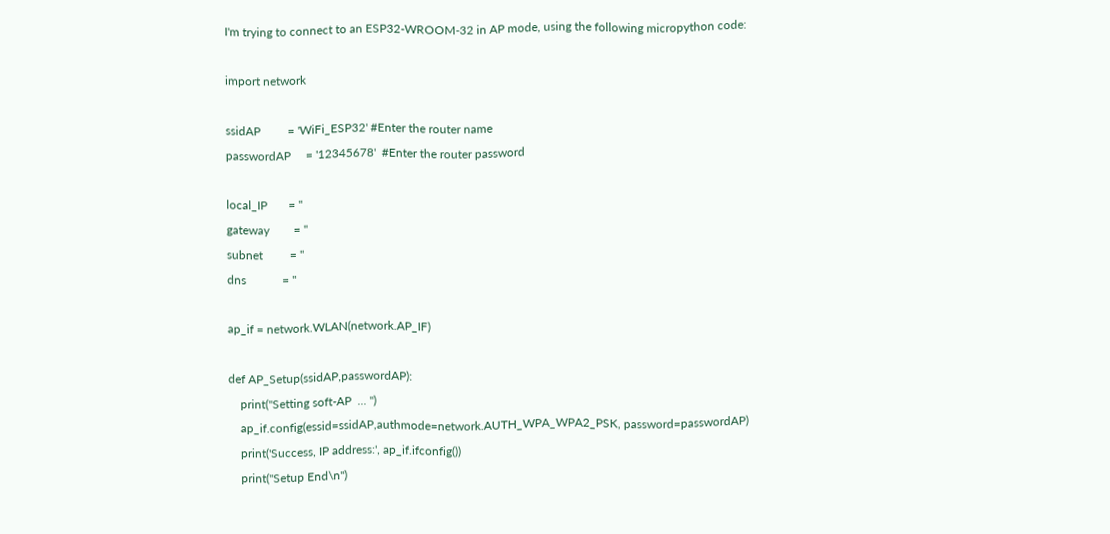I'm trying to connect to an ESP32-WROOM-32 in AP mode, using the following micropython code:

import network

ssidAP         = 'WiFi_ESP32' #Enter the router name
passwordAP     = '12345678'  #Enter the router password

local_IP       = ''
gateway        = ''
subnet         = ''
dns            = ''

ap_if = network.WLAN(network.AP_IF)

def AP_Setup(ssidAP,passwordAP):
    print("Setting soft-AP  ... ")
    ap_if.config(essid=ssidAP,authmode=network.AUTH_WPA_WPA2_PSK, password=passwordAP)
    print('Success, IP address:', ap_if.ifconfig())
    print("Setup End\n")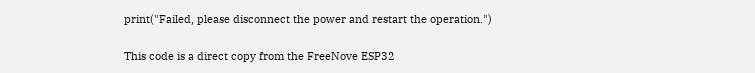print("Failed, please disconnect the power and restart the operation.")

This code is a direct copy from the FreeNove ESP32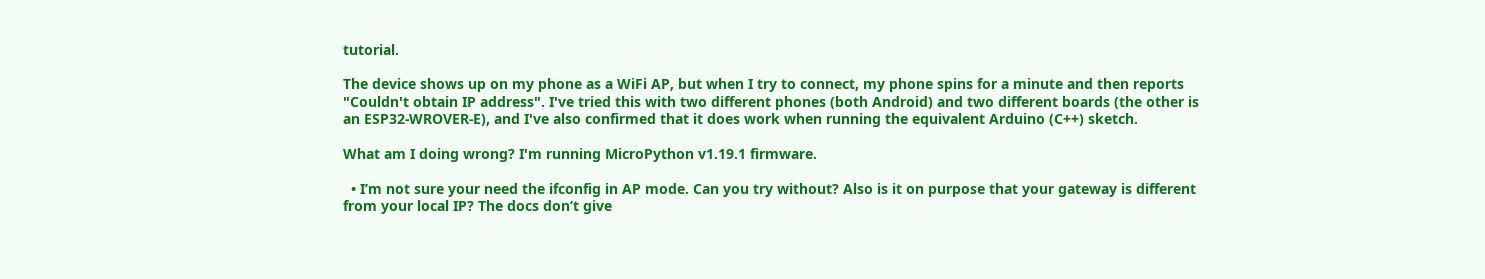tutorial.

The device shows up on my phone as a WiFi AP, but when I try to connect, my phone spins for a minute and then reports "Couldn't obtain IP address". I've tried this with two different phones (both Android) and two different boards (the other is an ESP32-WROVER-E), and I've also confirmed that it does work when running the equivalent Arduino (C++) sketch.

What am I doing wrong? I'm running MicroPython v1.19.1 firmware.

  • I’m not sure your need the ifconfig in AP mode. Can you try without? Also is it on purpose that your gateway is different from your local IP? The docs don’t give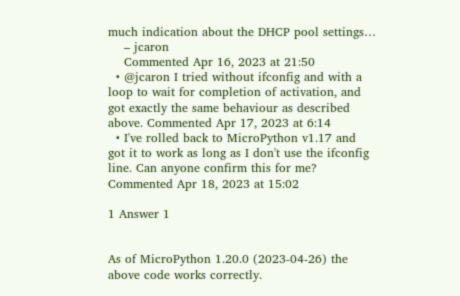much indication about the DHCP pool settings…
    – jcaron
    Commented Apr 16, 2023 at 21:50
  • @jcaron I tried without ifconfig and with a loop to wait for completion of activation, and got exactly the same behaviour as described above. Commented Apr 17, 2023 at 6:14
  • I've rolled back to MicroPython v1.17 and got it to work as long as I don't use the ifconfig line. Can anyone confirm this for me? Commented Apr 18, 2023 at 15:02

1 Answer 1


As of MicroPython 1.20.0 (2023-04-26) the above code works correctly.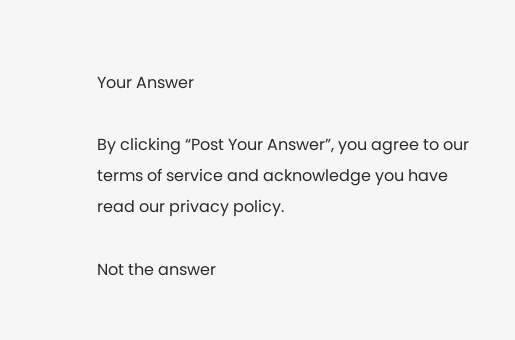Your Answer

By clicking “Post Your Answer”, you agree to our terms of service and acknowledge you have read our privacy policy.

Not the answer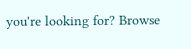you're looking for? Browse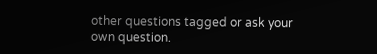other questions tagged or ask your own question.